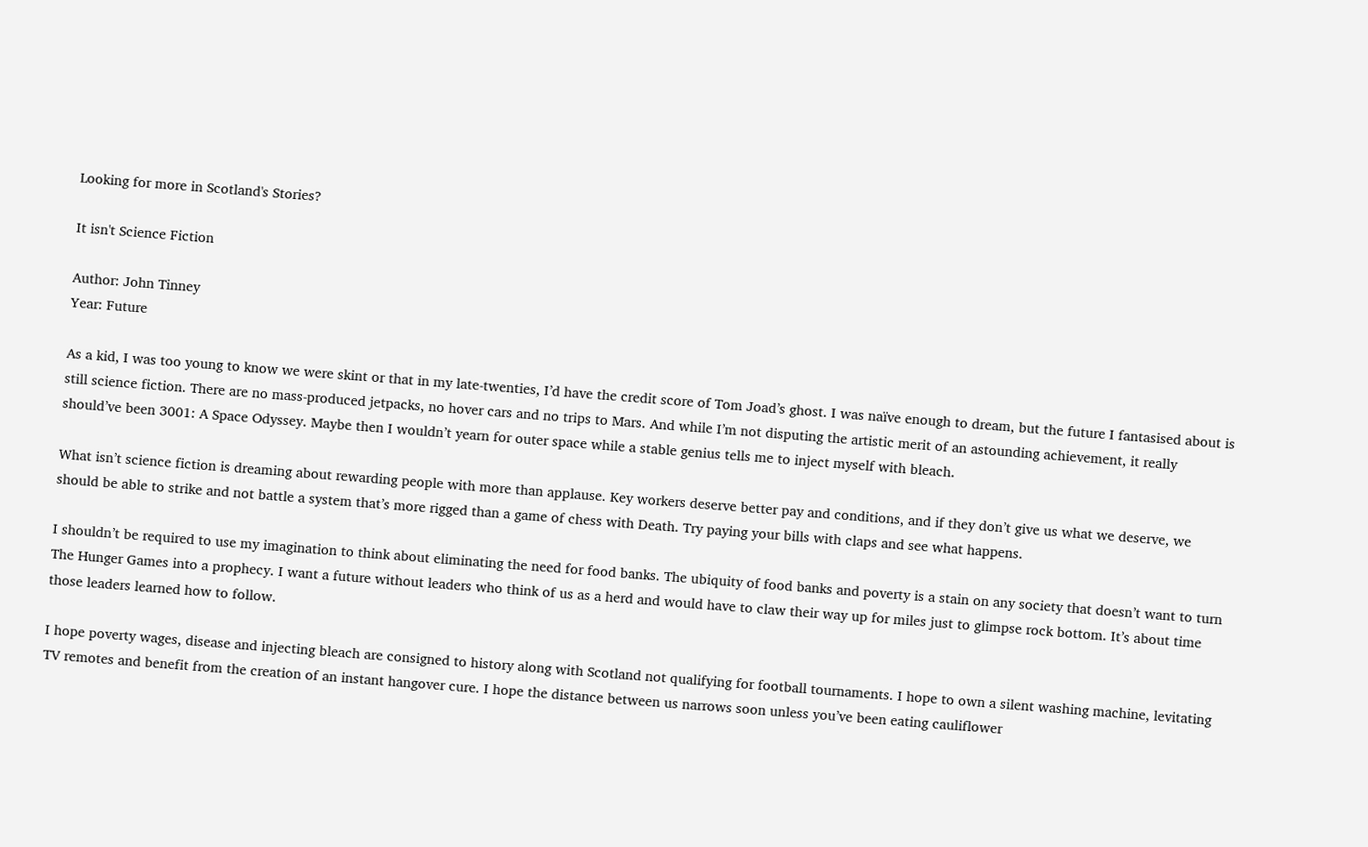Looking for more in Scotland's Stories?

It isn't Science Fiction

Author: John Tinney
Year: Future

As a kid, I was too young to know we were skint or that in my late-twenties, I’d have the credit score of Tom Joad’s ghost. I was naïve enough to dream, but the future I fantasised about is still science fiction. There are no mass-produced jetpacks, no hover cars and no trips to Mars. And while I’m not disputing the artistic merit of an astounding achievement, it really should’ve been 3001: A Space Odyssey. Maybe then I wouldn’t yearn for outer space while a stable genius tells me to inject myself with bleach.

What isn’t science fiction is dreaming about rewarding people with more than applause. Key workers deserve better pay and conditions, and if they don’t give us what we deserve, we should be able to strike and not battle a system that’s more rigged than a game of chess with Death. Try paying your bills with claps and see what happens.

I shouldn’t be required to use my imagination to think about eliminating the need for food banks. The ubiquity of food banks and poverty is a stain on any society that doesn’t want to turn The Hunger Games into a prophecy. I want a future without leaders who think of us as a herd and would have to claw their way up for miles just to glimpse rock bottom. It’s about time those leaders learned how to follow.

I hope poverty wages, disease and injecting bleach are consigned to history along with Scotland not qualifying for football tournaments. I hope to own a silent washing machine, levitating TV remotes and benefit from the creation of an instant hangover cure. I hope the distance between us narrows soon unless you’ve been eating cauliflower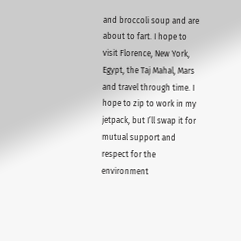and broccoli soup and are about to fart. I hope to visit Florence, New York, Egypt, the Taj Mahal, Mars and travel through time. I hope to zip to work in my jetpack, but I’ll swap it for mutual support and respect for the environment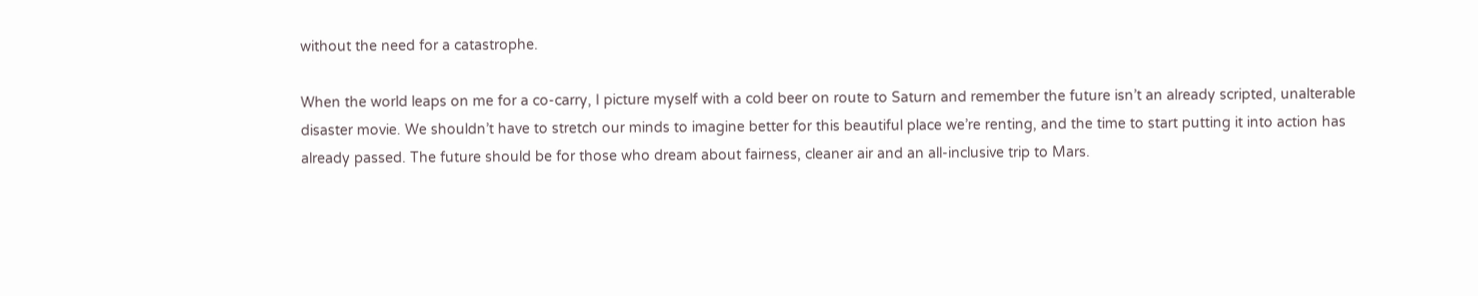without the need for a catastrophe.

When the world leaps on me for a co-carry, I picture myself with a cold beer on route to Saturn and remember the future isn’t an already scripted, unalterable disaster movie. We shouldn’t have to stretch our minds to imagine better for this beautiful place we’re renting, and the time to start putting it into action has already passed. The future should be for those who dream about fairness, cleaner air and an all-inclusive trip to Mars.